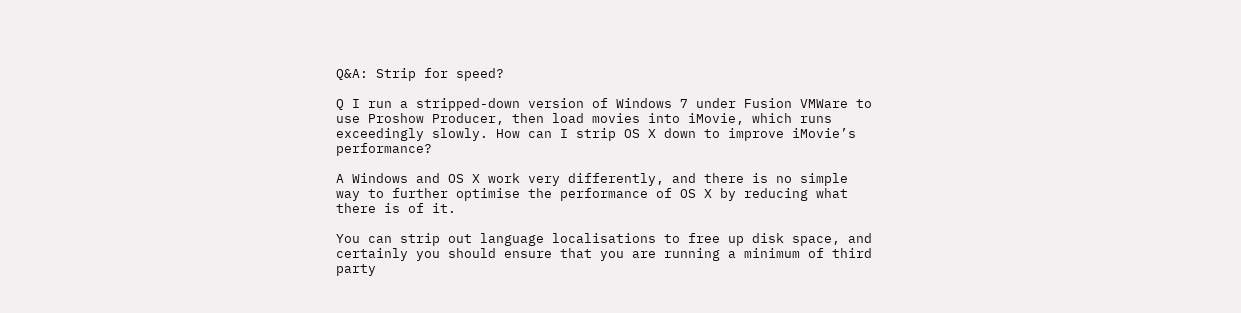Q&A: Strip for speed?

Q I run a stripped-down version of Windows 7 under Fusion VMWare to use Proshow Producer, then load movies into iMovie, which runs exceedingly slowly. How can I strip OS X down to improve iMovie’s performance?

A Windows and OS X work very differently, and there is no simple way to further optimise the performance of OS X by reducing what there is of it.

You can strip out language localisations to free up disk space, and certainly you should ensure that you are running a minimum of third party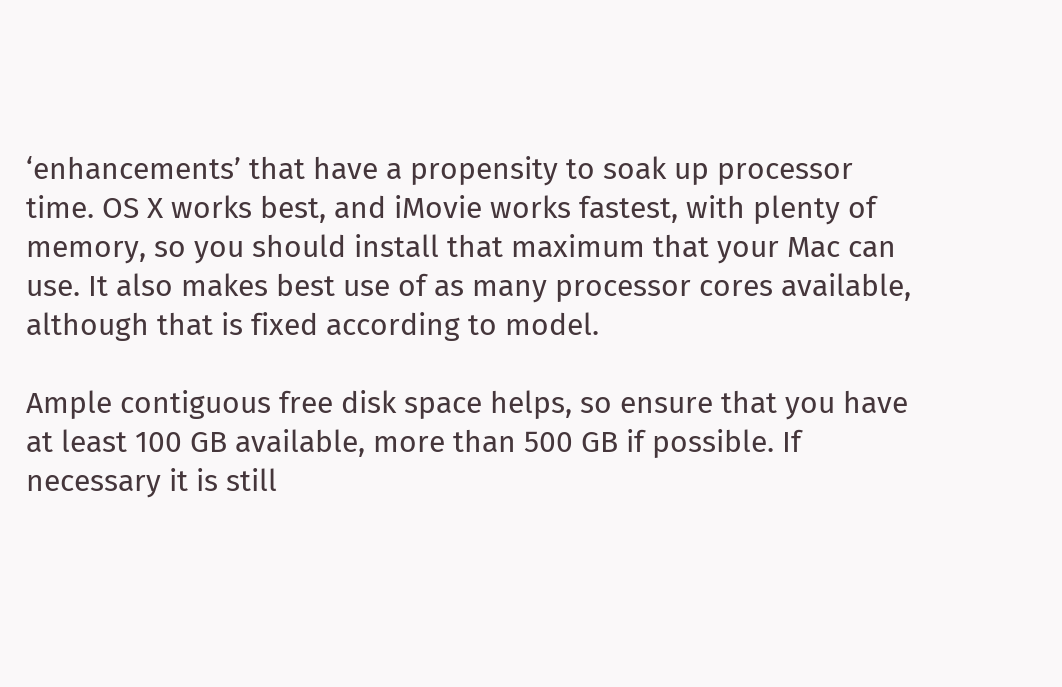‘enhancements’ that have a propensity to soak up processor time. OS X works best, and iMovie works fastest, with plenty of memory, so you should install that maximum that your Mac can use. It also makes best use of as many processor cores available, although that is fixed according to model.

Ample contiguous free disk space helps, so ensure that you have at least 100 GB available, more than 500 GB if possible. If necessary it is still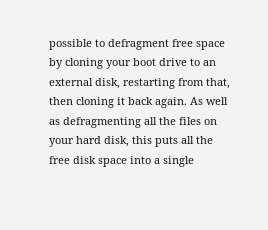possible to defragment free space by cloning your boot drive to an external disk, restarting from that, then cloning it back again. As well as defragmenting all the files on your hard disk, this puts all the free disk space into a single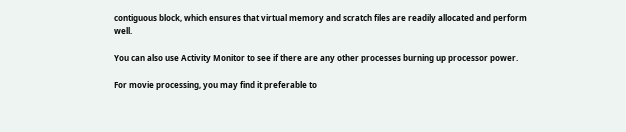contiguous block, which ensures that virtual memory and scratch files are readily allocated and perform well.

You can also use Activity Monitor to see if there are any other processes burning up processor power.

For movie processing, you may find it preferable to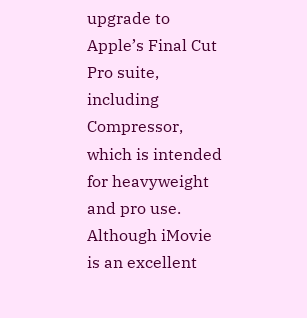upgrade to Apple’s Final Cut Pro suite, including Compressor, which is intended for heavyweight and pro use. Although iMovie is an excellent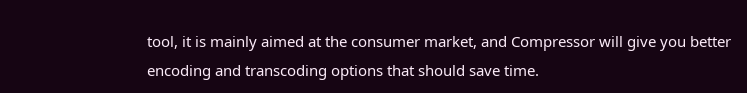tool, it is mainly aimed at the consumer market, and Compressor will give you better encoding and transcoding options that should save time.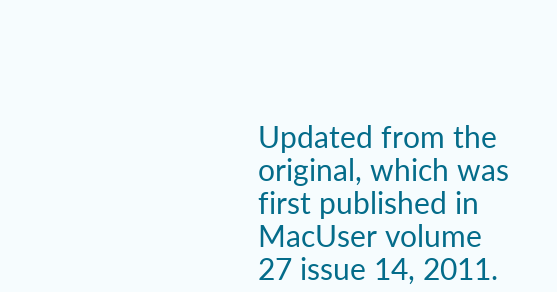Updated from the original, which was first published in MacUser volume 27 issue 14, 2011.